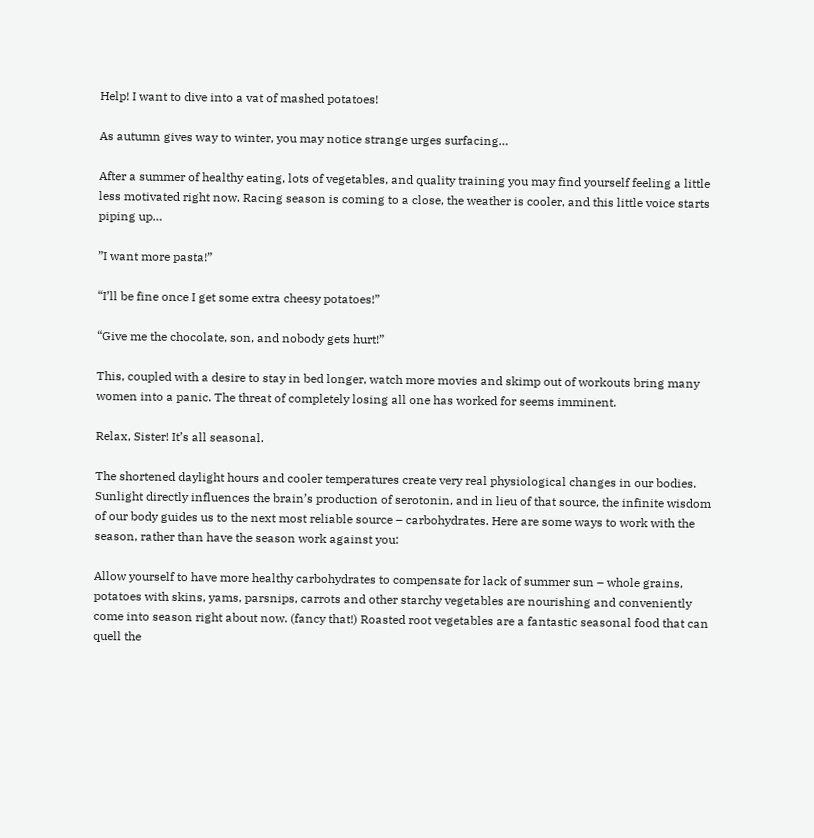Help! I want to dive into a vat of mashed potatoes!

As autumn gives way to winter, you may notice strange urges surfacing…

After a summer of healthy eating, lots of vegetables, and quality training you may find yourself feeling a little less motivated right now. Racing season is coming to a close, the weather is cooler, and this little voice starts piping up…

”I want more pasta!”

“I’ll be fine once I get some extra cheesy potatoes!”

“Give me the chocolate, son, and nobody gets hurt!”

This, coupled with a desire to stay in bed longer, watch more movies and skimp out of workouts bring many women into a panic. The threat of completely losing all one has worked for seems imminent.

Relax, Sister! It’s all seasonal.

The shortened daylight hours and cooler temperatures create very real physiological changes in our bodies. Sunlight directly influences the brain’s production of serotonin, and in lieu of that source, the infinite wisdom of our body guides us to the next most reliable source – carbohydrates. Here are some ways to work with the season, rather than have the season work against you:

Allow yourself to have more healthy carbohydrates to compensate for lack of summer sun – whole grains, potatoes with skins, yams, parsnips, carrots and other starchy vegetables are nourishing and conveniently come into season right about now. (fancy that!) Roasted root vegetables are a fantastic seasonal food that can quell the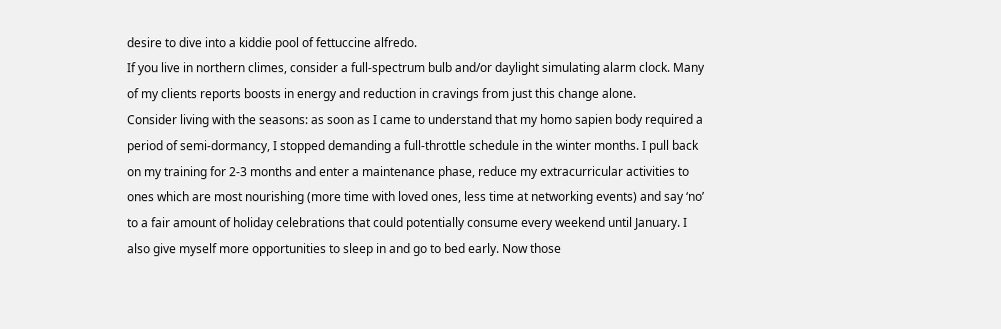desire to dive into a kiddie pool of fettuccine alfredo.
If you live in northern climes, consider a full-spectrum bulb and/or daylight simulating alarm clock. Many of my clients reports boosts in energy and reduction in cravings from just this change alone.
Consider living with the seasons: as soon as I came to understand that my homo sapien body required a period of semi-dormancy, I stopped demanding a full-throttle schedule in the winter months. I pull back on my training for 2-3 months and enter a maintenance phase, reduce my extracurricular activities to ones which are most nourishing (more time with loved ones, less time at networking events) and say ‘no’ to a fair amount of holiday celebrations that could potentially consume every weekend until January. I also give myself more opportunities to sleep in and go to bed early. Now those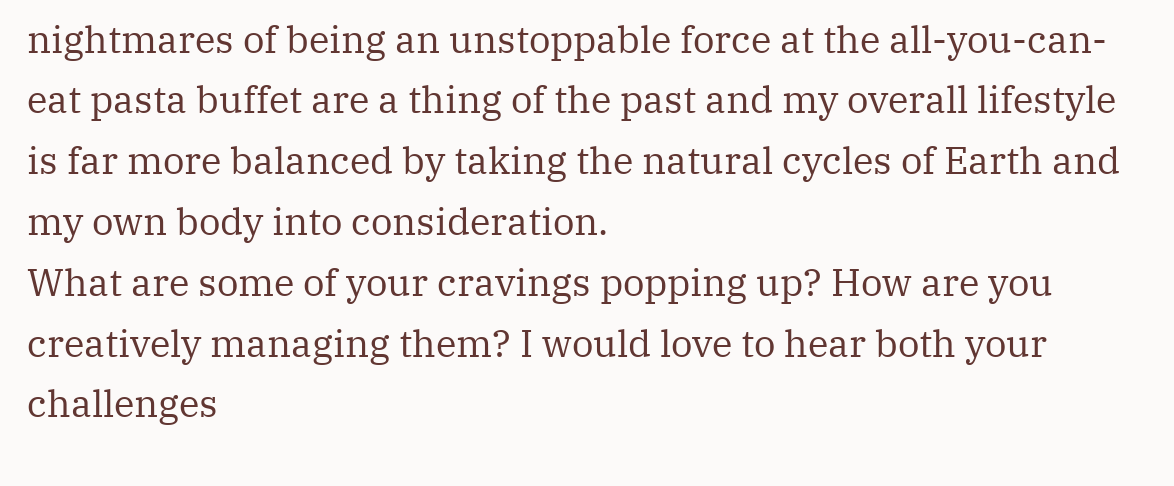nightmares of being an unstoppable force at the all-you-can-eat pasta buffet are a thing of the past and my overall lifestyle is far more balanced by taking the natural cycles of Earth and my own body into consideration.
What are some of your cravings popping up? How are you creatively managing them? I would love to hear both your challenges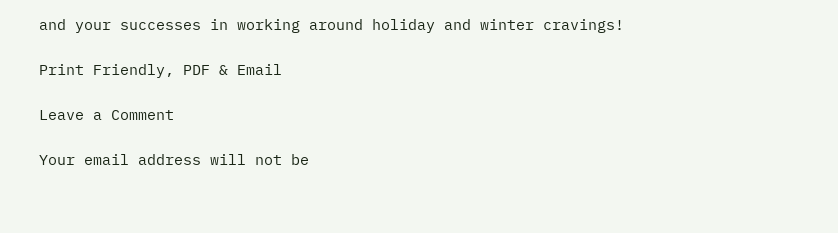and your successes in working around holiday and winter cravings!

Print Friendly, PDF & Email

Leave a Comment

Your email address will not be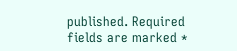published. Required fields are marked *